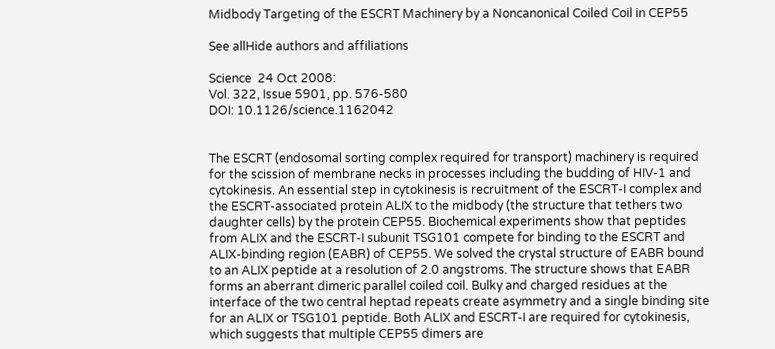Midbody Targeting of the ESCRT Machinery by a Noncanonical Coiled Coil in CEP55

See allHide authors and affiliations

Science  24 Oct 2008:
Vol. 322, Issue 5901, pp. 576-580
DOI: 10.1126/science.1162042


The ESCRT (endosomal sorting complex required for transport) machinery is required for the scission of membrane necks in processes including the budding of HIV-1 and cytokinesis. An essential step in cytokinesis is recruitment of the ESCRT-I complex and the ESCRT-associated protein ALIX to the midbody (the structure that tethers two daughter cells) by the protein CEP55. Biochemical experiments show that peptides from ALIX and the ESCRT-I subunit TSG101 compete for binding to the ESCRT and ALIX-binding region (EABR) of CEP55. We solved the crystal structure of EABR bound to an ALIX peptide at a resolution of 2.0 angstroms. The structure shows that EABR forms an aberrant dimeric parallel coiled coil. Bulky and charged residues at the interface of the two central heptad repeats create asymmetry and a single binding site for an ALIX or TSG101 peptide. Both ALIX and ESCRT-I are required for cytokinesis, which suggests that multiple CEP55 dimers are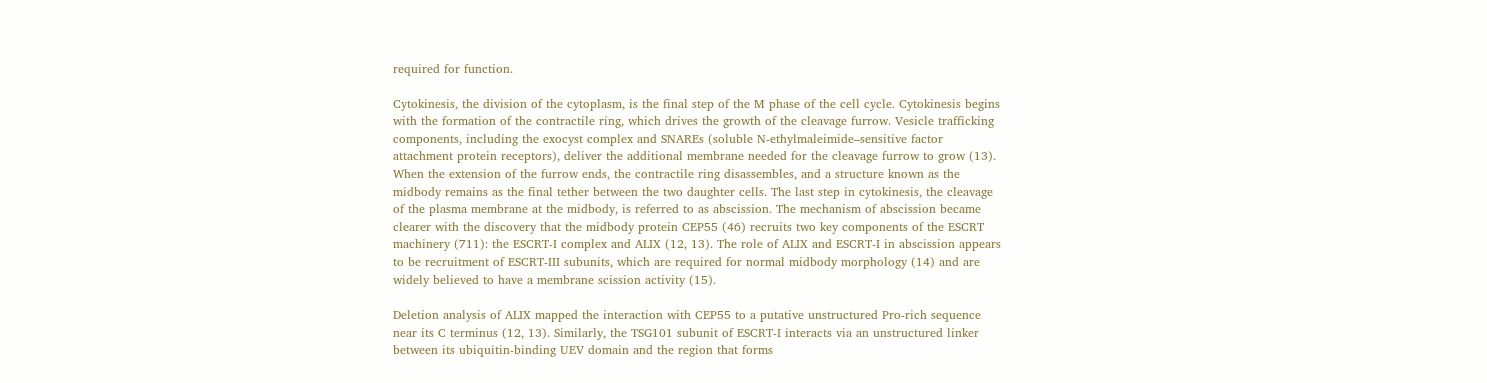required for function.

Cytokinesis, the division of the cytoplasm, is the final step of the M phase of the cell cycle. Cytokinesis begins with the formation of the contractile ring, which drives the growth of the cleavage furrow. Vesicle trafficking components, including the exocyst complex and SNAREs (soluble N-ethylmaleimide–sensitive factor attachment protein receptors), deliver the additional membrane needed for the cleavage furrow to grow (13). When the extension of the furrow ends, the contractile ring disassembles, and a structure known as the midbody remains as the final tether between the two daughter cells. The last step in cytokinesis, the cleavage of the plasma membrane at the midbody, is referred to as abscission. The mechanism of abscission became clearer with the discovery that the midbody protein CEP55 (46) recruits two key components of the ESCRT machinery (711): the ESCRT-I complex and ALIX (12, 13). The role of ALIX and ESCRT-I in abscission appears to be recruitment of ESCRT-III subunits, which are required for normal midbody morphology (14) and are widely believed to have a membrane scission activity (15).

Deletion analysis of ALIX mapped the interaction with CEP55 to a putative unstructured Pro-rich sequence near its C terminus (12, 13). Similarly, the TSG101 subunit of ESCRT-I interacts via an unstructured linker between its ubiquitin-binding UEV domain and the region that forms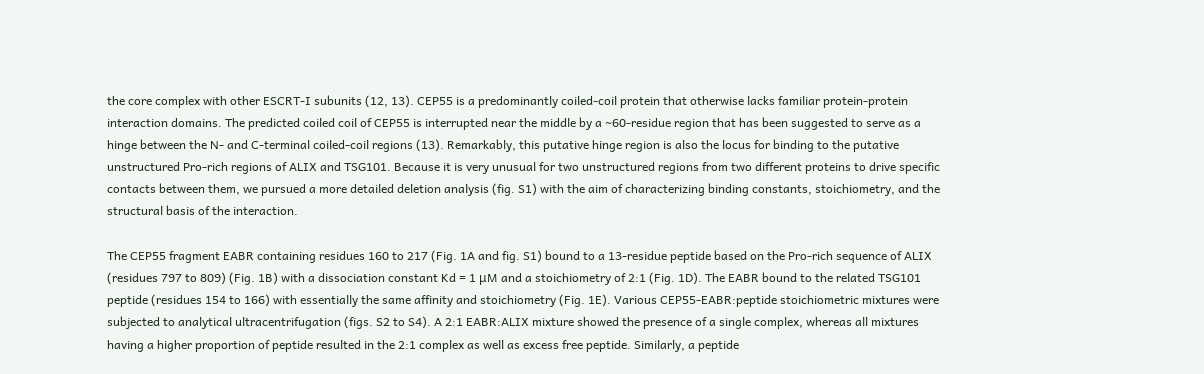the core complex with other ESCRT-I subunits (12, 13). CEP55 is a predominantly coiled-coil protein that otherwise lacks familiar protein-protein interaction domains. The predicted coiled coil of CEP55 is interrupted near the middle by a ∼60-residue region that has been suggested to serve as a hinge between the N- and C-terminal coiled-coil regions (13). Remarkably, this putative hinge region is also the locus for binding to the putative unstructured Pro-rich regions of ALIX and TSG101. Because it is very unusual for two unstructured regions from two different proteins to drive specific contacts between them, we pursued a more detailed deletion analysis (fig. S1) with the aim of characterizing binding constants, stoichiometry, and the structural basis of the interaction.

The CEP55 fragment EABR containing residues 160 to 217 (Fig. 1A and fig. S1) bound to a 13-residue peptide based on the Pro-rich sequence of ALIX (residues 797 to 809) (Fig. 1B) with a dissociation constant Kd = 1 μM and a stoichiometry of 2:1 (Fig. 1D). The EABR bound to the related TSG101 peptide (residues 154 to 166) with essentially the same affinity and stoichiometry (Fig. 1E). Various CEP55-EABR:peptide stoichiometric mixtures were subjected to analytical ultracentrifugation (figs. S2 to S4). A 2:1 EABR:ALIX mixture showed the presence of a single complex, whereas all mixtures having a higher proportion of peptide resulted in the 2:1 complex as well as excess free peptide. Similarly, a peptide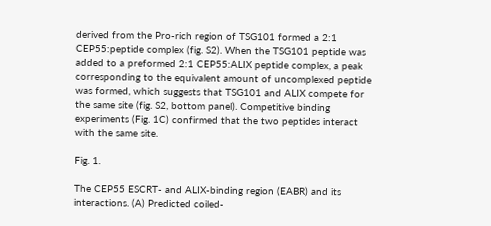derived from the Pro-rich region of TSG101 formed a 2:1 CEP55:peptide complex (fig. S2). When the TSG101 peptide was added to a preformed 2:1 CEP55:ALIX peptide complex, a peak corresponding to the equivalent amount of uncomplexed peptide was formed, which suggests that TSG101 and ALIX compete for the same site (fig. S2, bottom panel). Competitive binding experiments (Fig. 1C) confirmed that the two peptides interact with the same site.

Fig. 1.

The CEP55 ESCRT- and ALIX-binding region (EABR) and its interactions. (A) Predicted coiled-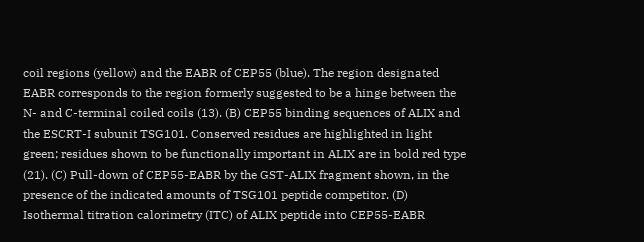coil regions (yellow) and the EABR of CEP55 (blue). The region designated EABR corresponds to the region formerly suggested to be a hinge between the N- and C-terminal coiled coils (13). (B) CEP55 binding sequences of ALIX and the ESCRT-I subunit TSG101. Conserved residues are highlighted in light green; residues shown to be functionally important in ALIX are in bold red type (21). (C) Pull-down of CEP55-EABR by the GST-ALIX fragment shown, in the presence of the indicated amounts of TSG101 peptide competitor. (D) Isothermal titration calorimetry (ITC) of ALIX peptide into CEP55-EABR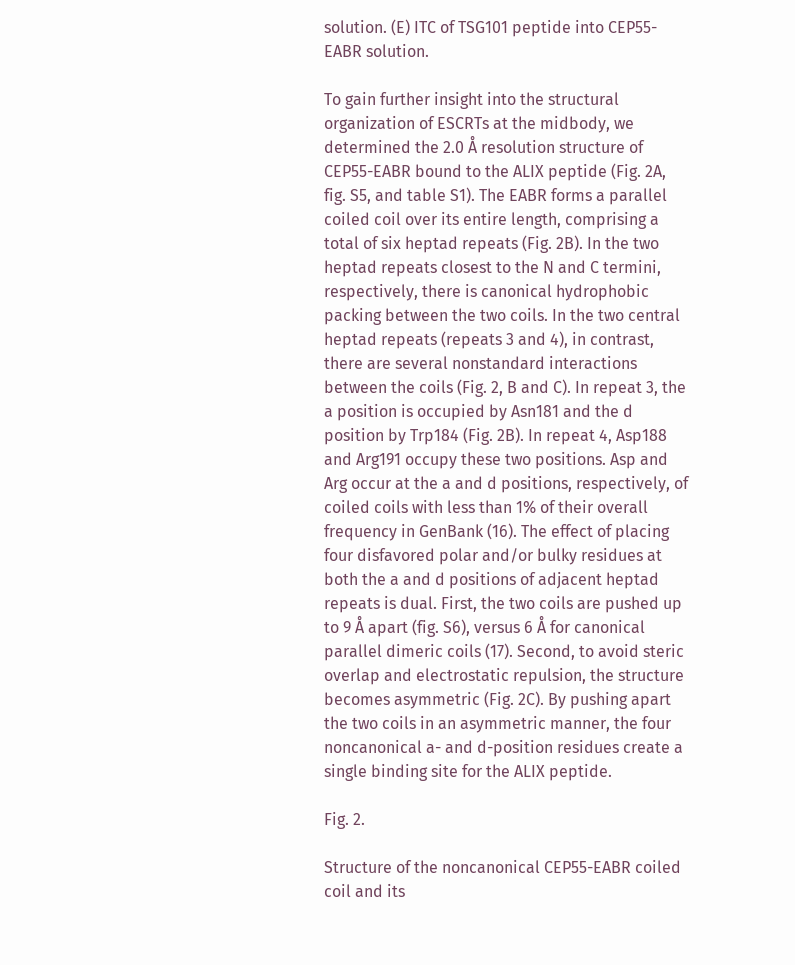solution. (E) ITC of TSG101 peptide into CEP55-EABR solution.

To gain further insight into the structural organization of ESCRTs at the midbody, we determined the 2.0 Å resolution structure of CEP55-EABR bound to the ALIX peptide (Fig. 2A, fig. S5, and table S1). The EABR forms a parallel coiled coil over its entire length, comprising a total of six heptad repeats (Fig. 2B). In the two heptad repeats closest to the N and C termini, respectively, there is canonical hydrophobic packing between the two coils. In the two central heptad repeats (repeats 3 and 4), in contrast, there are several nonstandard interactions between the coils (Fig. 2, B and C). In repeat 3, the a position is occupied by Asn181 and the d position by Trp184 (Fig. 2B). In repeat 4, Asp188 and Arg191 occupy these two positions. Asp and Arg occur at the a and d positions, respectively, of coiled coils with less than 1% of their overall frequency in GenBank (16). The effect of placing four disfavored polar and/or bulky residues at both the a and d positions of adjacent heptad repeats is dual. First, the two coils are pushed up to 9 Å apart (fig. S6), versus 6 Å for canonical parallel dimeric coils (17). Second, to avoid steric overlap and electrostatic repulsion, the structure becomes asymmetric (Fig. 2C). By pushing apart the two coils in an asymmetric manner, the four noncanonical a- and d-position residues create a single binding site for the ALIX peptide.

Fig. 2.

Structure of the noncanonical CEP55-EABR coiled coil and its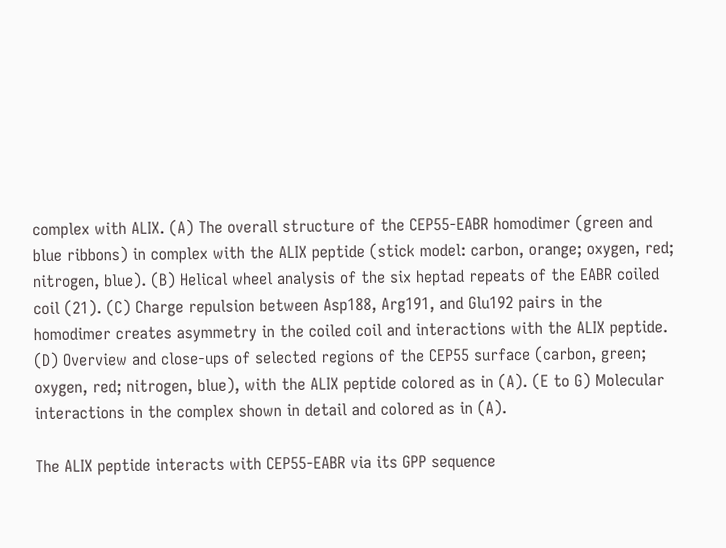complex with ALIX. (A) The overall structure of the CEP55-EABR homodimer (green and blue ribbons) in complex with the ALIX peptide (stick model: carbon, orange; oxygen, red; nitrogen, blue). (B) Helical wheel analysis of the six heptad repeats of the EABR coiled coil (21). (C) Charge repulsion between Asp188, Arg191, and Glu192 pairs in the homodimer creates asymmetry in the coiled coil and interactions with the ALIX peptide. (D) Overview and close-ups of selected regions of the CEP55 surface (carbon, green; oxygen, red; nitrogen, blue), with the ALIX peptide colored as in (A). (E to G) Molecular interactions in the complex shown in detail and colored as in (A).

The ALIX peptide interacts with CEP55-EABR via its GPP sequence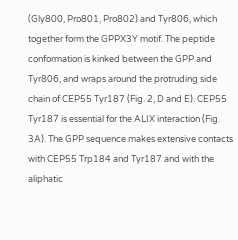(Gly800, Pro801, Pro802) and Tyr806, which together form the GPPX3Y motif. The peptide conformation is kinked between the GPP and Tyr806, and wraps around the protruding side chain of CEP55 Tyr187 (Fig. 2, D and E). CEP55 Tyr187 is essential for the ALIX interaction (Fig. 3A). The GPP sequence makes extensive contacts with CEP55 Trp184 and Tyr187 and with the aliphatic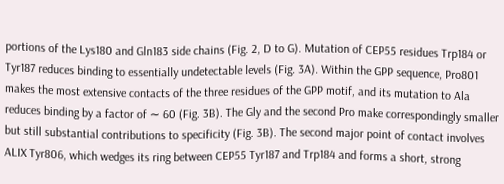portions of the Lys180 and Gln183 side chains (Fig. 2, D to G). Mutation of CEP55 residues Trp184 or Tyr187 reduces binding to essentially undetectable levels (Fig. 3A). Within the GPP sequence, Pro801 makes the most extensive contacts of the three residues of the GPP motif, and its mutation to Ala reduces binding by a factor of ∼ 60 (Fig. 3B). The Gly and the second Pro make correspondingly smaller but still substantial contributions to specificity (Fig. 3B). The second major point of contact involves ALIX Tyr806, which wedges its ring between CEP55 Tyr187 and Trp184 and forms a short, strong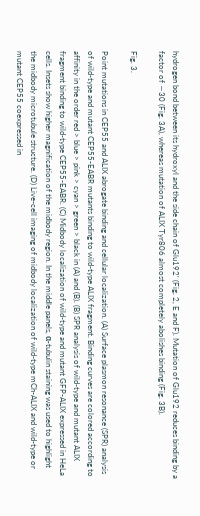hydrogen bond between its hydroxyl and the side chain of Glu192' (Fig. 2, E and F). Mutation of Glu192 reduces binding by a factor of ∼30 (Fig. 3A), whereas mutation of ALIX Tyr806 almost completely abolishes binding (Fig. 3B).

Fig. 3.

Point mutations in CEP55 and ALIX abrogate binding and cellular localization. (A) Surface plasmon resonance (SPR) analysis of wild-type and mutant CEP55-EABR mutants binding to wild-type ALIX fragment. Binding curves are colored according to affinity in the order red > blue > pink > cyan > green > black in (A) and (B). (B) SPR analysis of wild-type and mutant ALIX fragment binding to wild-type CEP55-EABR. (C) Midbody localization of wild-type and mutant GFP-ALIX expressed in HeLa cells. Insets show higher magnification of the midbody region. In the middle panels, α-tubulin staining was used to highlight the midbody microtubule structure. (D) Live-cell imaging of midbody localization of wild-type mCh-ALIX and wild-type or mutant CEP55 coexpressed in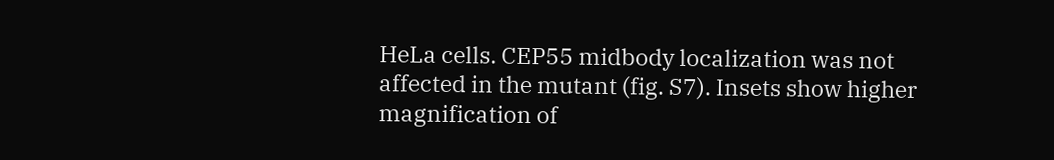HeLa cells. CEP55 midbody localization was not affected in the mutant (fig. S7). Insets show higher magnification of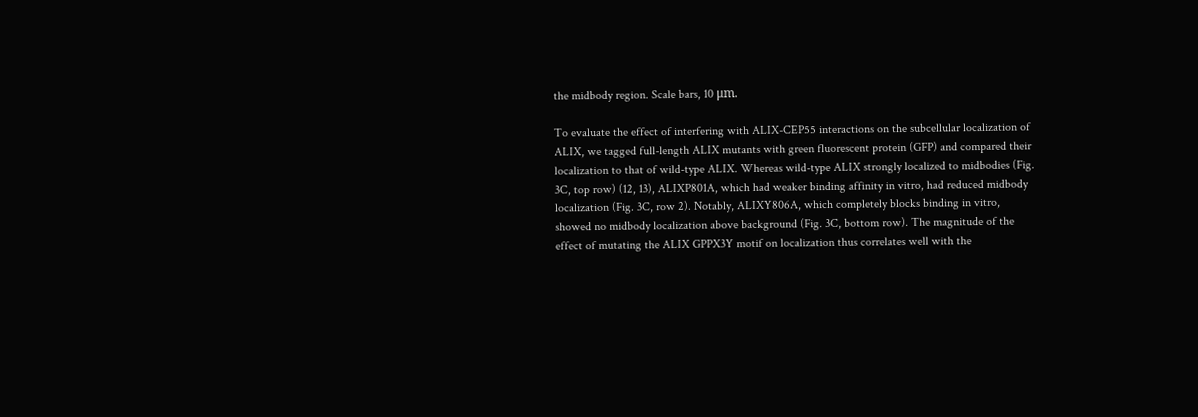the midbody region. Scale bars, 10 μm.

To evaluate the effect of interfering with ALIX-CEP55 interactions on the subcellular localization of ALIX, we tagged full-length ALIX mutants with green fluorescent protein (GFP) and compared their localization to that of wild-type ALIX. Whereas wild-type ALIX strongly localized to midbodies (Fig. 3C, top row) (12, 13), ALIXP801A, which had weaker binding affinity in vitro, had reduced midbody localization (Fig. 3C, row 2). Notably, ALIXY806A, which completely blocks binding in vitro, showed no midbody localization above background (Fig. 3C, bottom row). The magnitude of the effect of mutating the ALIX GPPX3Y motif on localization thus correlates well with the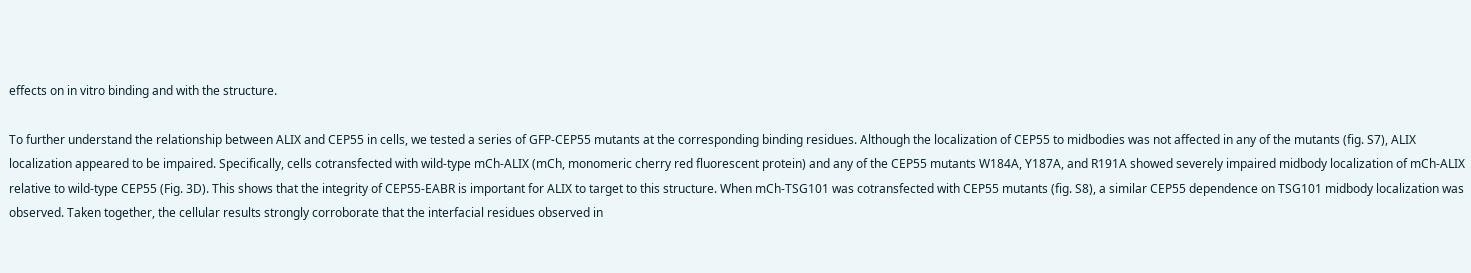effects on in vitro binding and with the structure.

To further understand the relationship between ALIX and CEP55 in cells, we tested a series of GFP-CEP55 mutants at the corresponding binding residues. Although the localization of CEP55 to midbodies was not affected in any of the mutants (fig. S7), ALIX localization appeared to be impaired. Specifically, cells cotransfected with wild-type mCh-ALIX (mCh, monomeric cherry red fluorescent protein) and any of the CEP55 mutants W184A, Y187A, and R191A showed severely impaired midbody localization of mCh-ALIX relative to wild-type CEP55 (Fig. 3D). This shows that the integrity of CEP55-EABR is important for ALIX to target to this structure. When mCh-TSG101 was cotransfected with CEP55 mutants (fig. S8), a similar CEP55 dependence on TSG101 midbody localization was observed. Taken together, the cellular results strongly corroborate that the interfacial residues observed in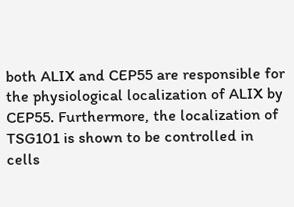both ALIX and CEP55 are responsible for the physiological localization of ALIX by CEP55. Furthermore, the localization of TSG101 is shown to be controlled in cells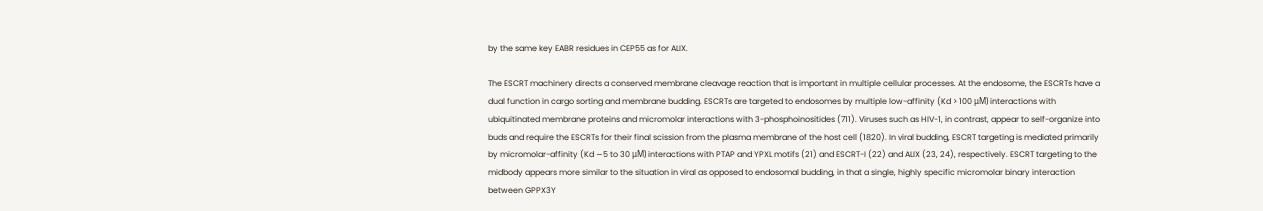by the same key EABR residues in CEP55 as for ALIX.

The ESCRT machinery directs a conserved membrane cleavage reaction that is important in multiple cellular processes. At the endosome, the ESCRTs have a dual function in cargo sorting and membrane budding. ESCRTs are targeted to endosomes by multiple low-affinity (Kd > 100 μM) interactions with ubiquitinated membrane proteins and micromolar interactions with 3-phosphoinositides (711). Viruses such as HIV-1, in contrast, appear to self-organize into buds and require the ESCRTs for their final scission from the plasma membrane of the host cell (1820). In viral budding, ESCRT targeting is mediated primarily by micromolar-affinity (Kd ∼5 to 30 μM) interactions with PTAP and YPXL motifs (21) and ESCRT-I (22) and ALIX (23, 24), respectively. ESCRT targeting to the midbody appears more similar to the situation in viral as opposed to endosomal budding, in that a single, highly specific micromolar binary interaction between GPPX3Y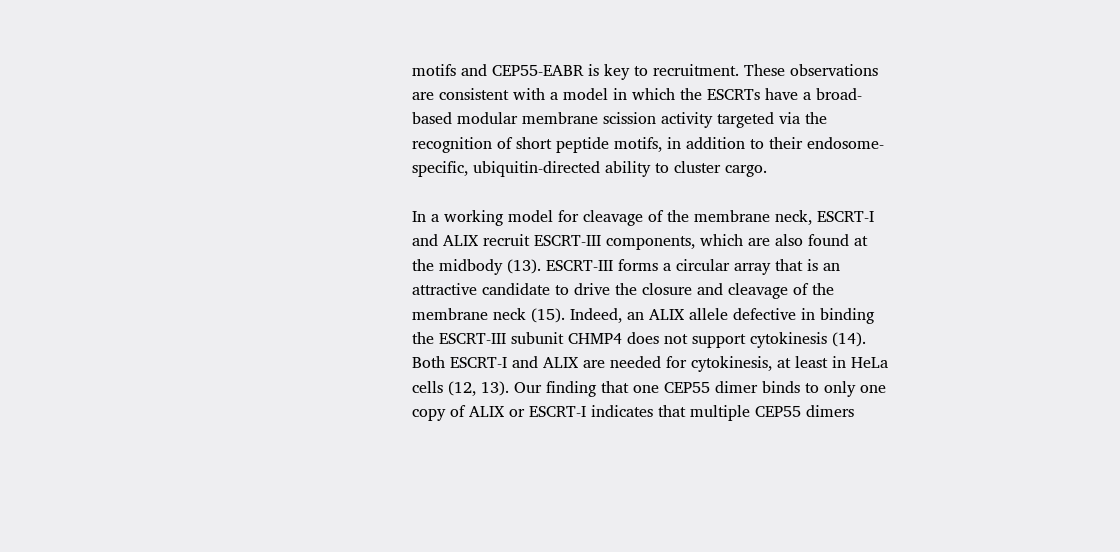motifs and CEP55-EABR is key to recruitment. These observations are consistent with a model in which the ESCRTs have a broad-based modular membrane scission activity targeted via the recognition of short peptide motifs, in addition to their endosome-specific, ubiquitin-directed ability to cluster cargo.

In a working model for cleavage of the membrane neck, ESCRT-I and ALIX recruit ESCRT-III components, which are also found at the midbody (13). ESCRT-III forms a circular array that is an attractive candidate to drive the closure and cleavage of the membrane neck (15). Indeed, an ALIX allele defective in binding the ESCRT-III subunit CHMP4 does not support cytokinesis (14). Both ESCRT-I and ALIX are needed for cytokinesis, at least in HeLa cells (12, 13). Our finding that one CEP55 dimer binds to only one copy of ALIX or ESCRT-I indicates that multiple CEP55 dimers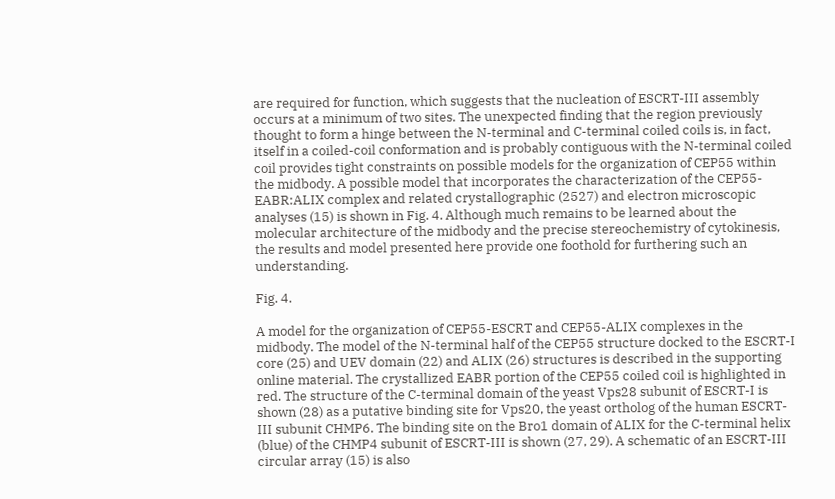are required for function, which suggests that the nucleation of ESCRT-III assembly occurs at a minimum of two sites. The unexpected finding that the region previously thought to form a hinge between the N-terminal and C-terminal coiled coils is, in fact, itself in a coiled-coil conformation and is probably contiguous with the N-terminal coiled coil provides tight constraints on possible models for the organization of CEP55 within the midbody. A possible model that incorporates the characterization of the CEP55-EABR:ALIX complex and related crystallographic (2527) and electron microscopic analyses (15) is shown in Fig. 4. Although much remains to be learned about the molecular architecture of the midbody and the precise stereochemistry of cytokinesis, the results and model presented here provide one foothold for furthering such an understanding.

Fig. 4.

A model for the organization of CEP55-ESCRT and CEP55-ALIX complexes in the midbody. The model of the N-terminal half of the CEP55 structure docked to the ESCRT-I core (25) and UEV domain (22) and ALIX (26) structures is described in the supporting online material. The crystallized EABR portion of the CEP55 coiled coil is highlighted in red. The structure of the C-terminal domain of the yeast Vps28 subunit of ESCRT-I is shown (28) as a putative binding site for Vps20, the yeast ortholog of the human ESCRT-III subunit CHMP6. The binding site on the Bro1 domain of ALIX for the C-terminal helix (blue) of the CHMP4 subunit of ESCRT-III is shown (27, 29). A schematic of an ESCRT-III circular array (15) is also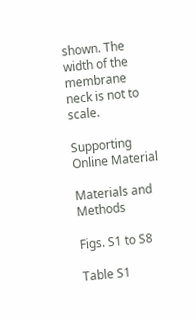shown. The width of the membrane neck is not to scale.

Supporting Online Material

Materials and Methods

Figs. S1 to S8

Table S1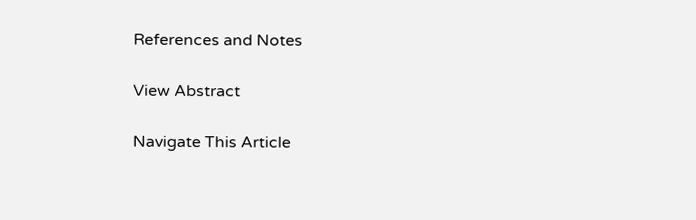References and Notes

View Abstract

Navigate This Article